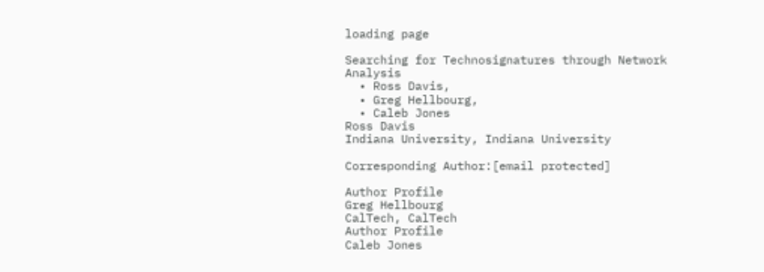loading page

Searching for Technosignatures through Network Analysis
  • Ross Davis,
  • Greg Hellbourg,
  • Caleb Jones
Ross Davis
Indiana University, Indiana University

Corresponding Author:[email protected]

Author Profile
Greg Hellbourg
CalTech, CalTech
Author Profile
Caleb Jones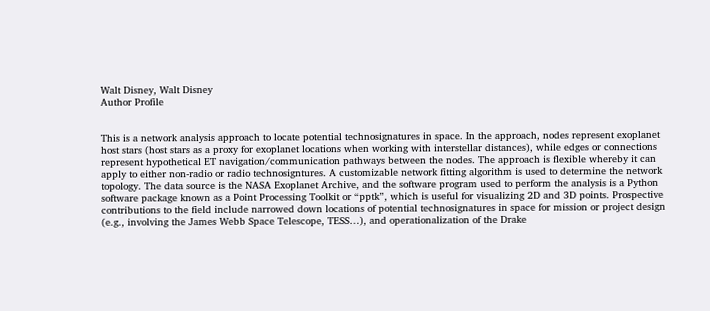Walt Disney, Walt Disney
Author Profile


This is a network analysis approach to locate potential technosignatures in space. In the approach, nodes represent exoplanet host stars (host stars as a proxy for exoplanet locations when working with interstellar distances), while edges or connections represent hypothetical ET navigation/communication pathways between the nodes. The approach is flexible whereby it can apply to either non-radio or radio technosigntures. A customizable network fitting algorithm is used to determine the network topology. The data source is the NASA Exoplanet Archive, and the software program used to perform the analysis is a Python software package known as a Point Processing Toolkit or “pptk”, which is useful for visualizing 2D and 3D points. Prospective contributions to the field include narrowed down locations of potential technosignatures in space for mission or project design (e.g., involving the James Webb Space Telescope, TESS…), and operationalization of the Drake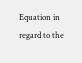Equation in regard to the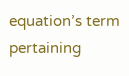equation’s term pertaining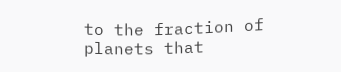to the fraction of planets that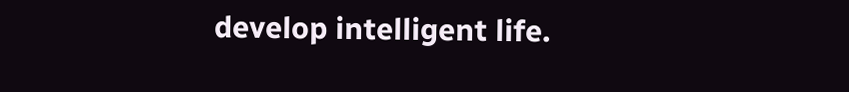develop intelligent life.